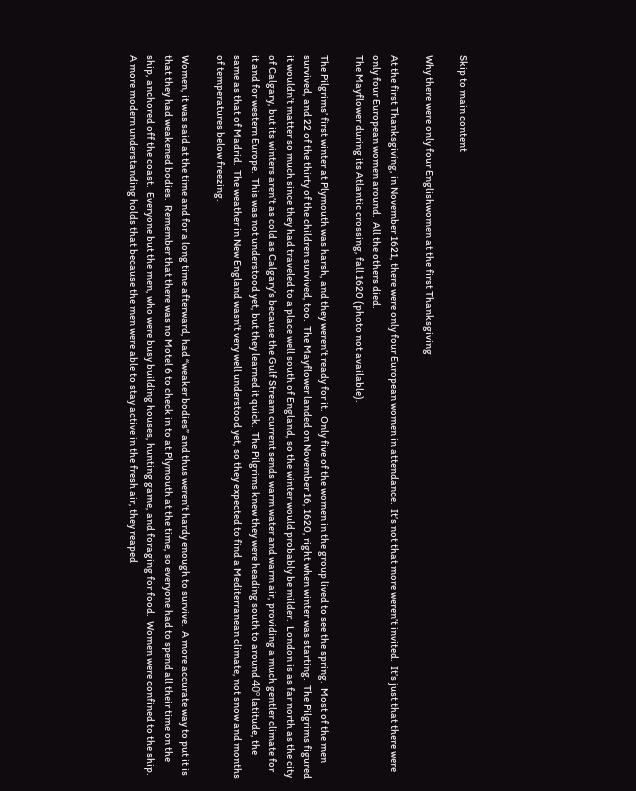Skip to main content

Why there were only four Englishwomen at the first Thanksgiving

At the first Thanksgiving, in November 1621, there were only four European women in attendance.  It’s not that more weren’t invited.  It’s just that there were only four European women around.  All the others died.
The Mayflower during its Atlantic crossing, fall 1620 (photo not available).

The Pilgrims’ first winter at Plymouth was harsh, and they weren’t ready for it.  Only five of the women in the group lived to see the spring.  Most of the men survived, and 22 of the thirty of the children survived, too.  The Mayflower landed on November 16, 1620, right when winter was starting.  The Pilgrims figured it wouldn’t matter so much since they had traveled to a place well south of England, so the winter would probably be milder.  London is as far north as the city of Calgary, but its winters aren’t as cold as Calgary’s because the Gulf Stream current sends warm water and warm air, providing a much gentler climate for it and for western Europe.  This was not understood yet, but they learned it quick.  The Pilgrims knew they were heading south to around 40º latitude, the same as that of Madrid.  The weather in New England wasn’t very well understood yet, so they expected to find a Mediterranean climate, not snow and months of temperatures below freezing.

Women, it was said at the time and for a long time afterward, had “weaker bodies” and thus weren’t hardy enough to survive.  A more accurate way to put it is that they had weakened bodies.  Remember that there was no Motel 6 to check in to at Plymouth at the time, so everyone had to spend all their time on the ship, anchored off the coast.  Everyone but the men, who were busy building houses, hunting game, and foraging for food.  Women were confined to the ship.  A more modern understanding holds that because the men were able to stay active in the fresh air, they reaped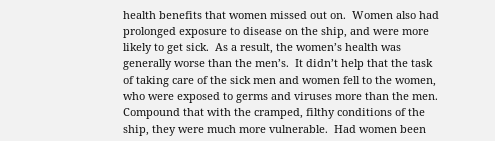health benefits that women missed out on.  Women also had prolonged exposure to disease on the ship, and were more likely to get sick.  As a result, the women’s health was generally worse than the men’s.  It didn’t help that the task of taking care of the sick men and women fell to the women, who were exposed to germs and viruses more than the men.  Compound that with the cramped, filthy conditions of the ship, they were much more vulnerable.  Had women been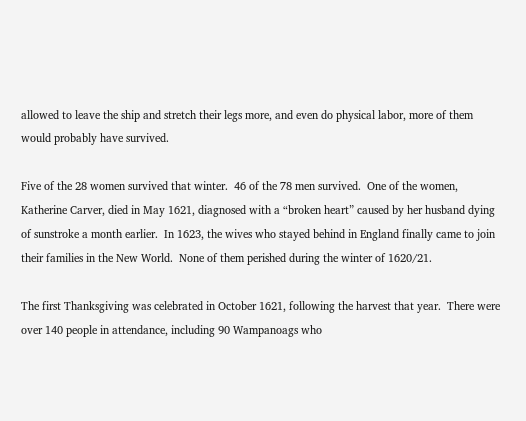allowed to leave the ship and stretch their legs more, and even do physical labor, more of them would probably have survived.

Five of the 28 women survived that winter.  46 of the 78 men survived.  One of the women, Katherine Carver, died in May 1621, diagnosed with a “broken heart” caused by her husband dying of sunstroke a month earlier.  In 1623, the wives who stayed behind in England finally came to join their families in the New World.  None of them perished during the winter of 1620/21.

The first Thanksgiving was celebrated in October 1621, following the harvest that year.  There were over 140 people in attendance, including 90 Wampanoags who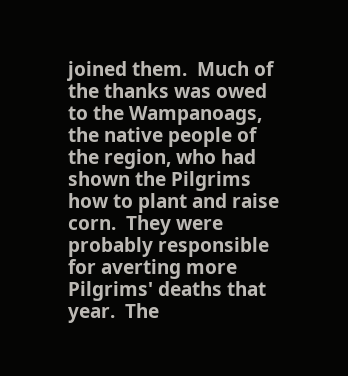joined them.  Much of the thanks was owed to the Wampanoags, the native people of the region, who had shown the Pilgrims how to plant and raise corn.  They were probably responsible for averting more Pilgrims' deaths that year.  The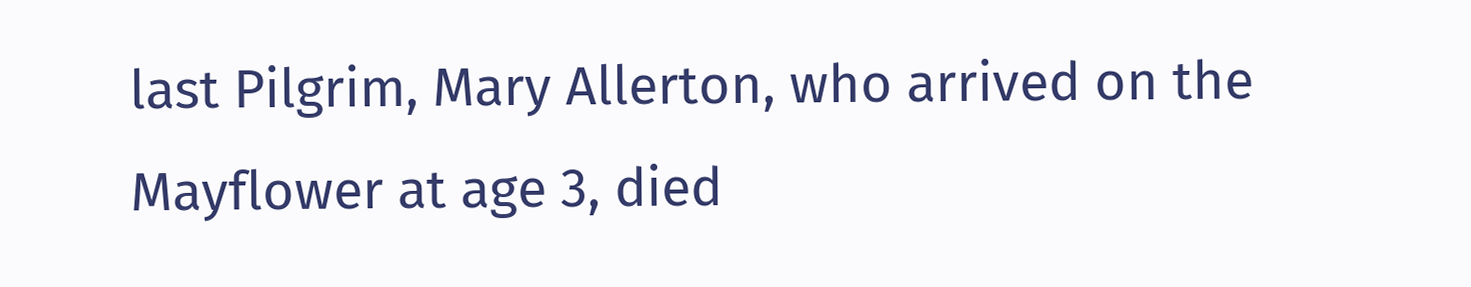last Pilgrim, Mary Allerton, who arrived on the Mayflower at age 3, died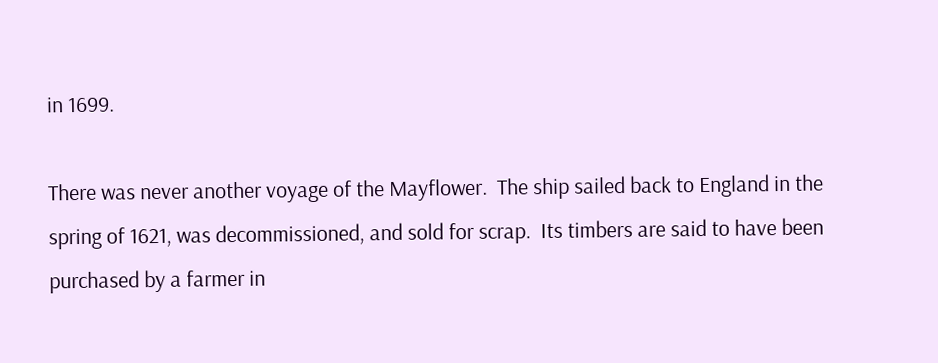in 1699.

There was never another voyage of the Mayflower.  The ship sailed back to England in the spring of 1621, was decommissioned, and sold for scrap.  Its timbers are said to have been purchased by a farmer in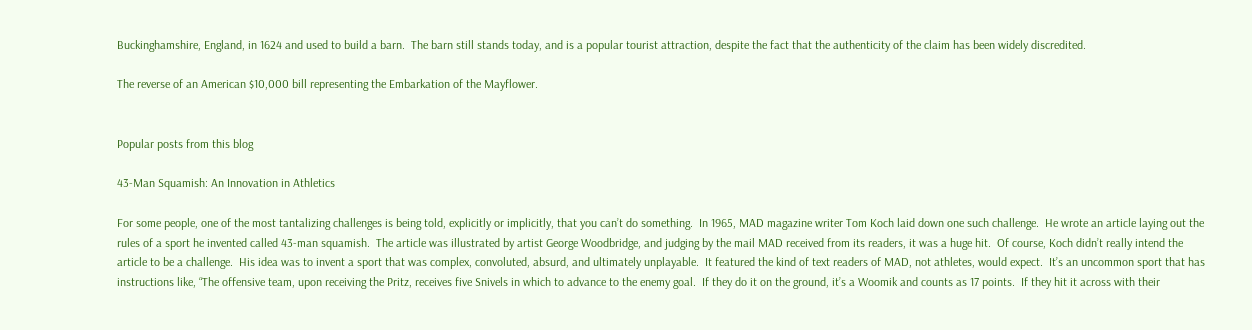Buckinghamshire, England, in 1624 and used to build a barn.  The barn still stands today, and is a popular tourist attraction, despite the fact that the authenticity of the claim has been widely discredited.

The reverse of an American $10,000 bill representing the Embarkation of the Mayflower.


Popular posts from this blog

43-Man Squamish: An Innovation in Athletics

For some people, one of the most tantalizing challenges is being told, explicitly or implicitly, that you can’t do something.  In 1965, MAD magazine writer Tom Koch laid down one such challenge.  He wrote an article laying out the rules of a sport he invented called 43-man squamish.  The article was illustrated by artist George Woodbridge, and judging by the mail MAD received from its readers, it was a huge hit.  Of course, Koch didn’t really intend the article to be a challenge.  His idea was to invent a sport that was complex, convoluted, absurd, and ultimately unplayable.  It featured the kind of text readers of MAD, not athletes, would expect.  It’s an uncommon sport that has instructions like, “The offensive team, upon receiving the Pritz, receives five Snivels in which to advance to the enemy goal.  If they do it on the ground, it’s a Woomik and counts as 17 points.  If they hit it across with their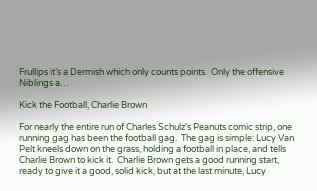Frullips it’s a Dermish which only counts points.  Only the offensive Niblings a…

Kick the Football, Charlie Brown

For nearly the entire run of Charles Schulz's Peanuts comic strip, one running gag has been the football gag.  The gag is simple: Lucy Van Pelt kneels down on the grass, holding a football in place, and tells Charlie Brown to kick it.  Charlie Brown gets a good running start, ready to give it a good, solid kick, but at the last minute, Lucy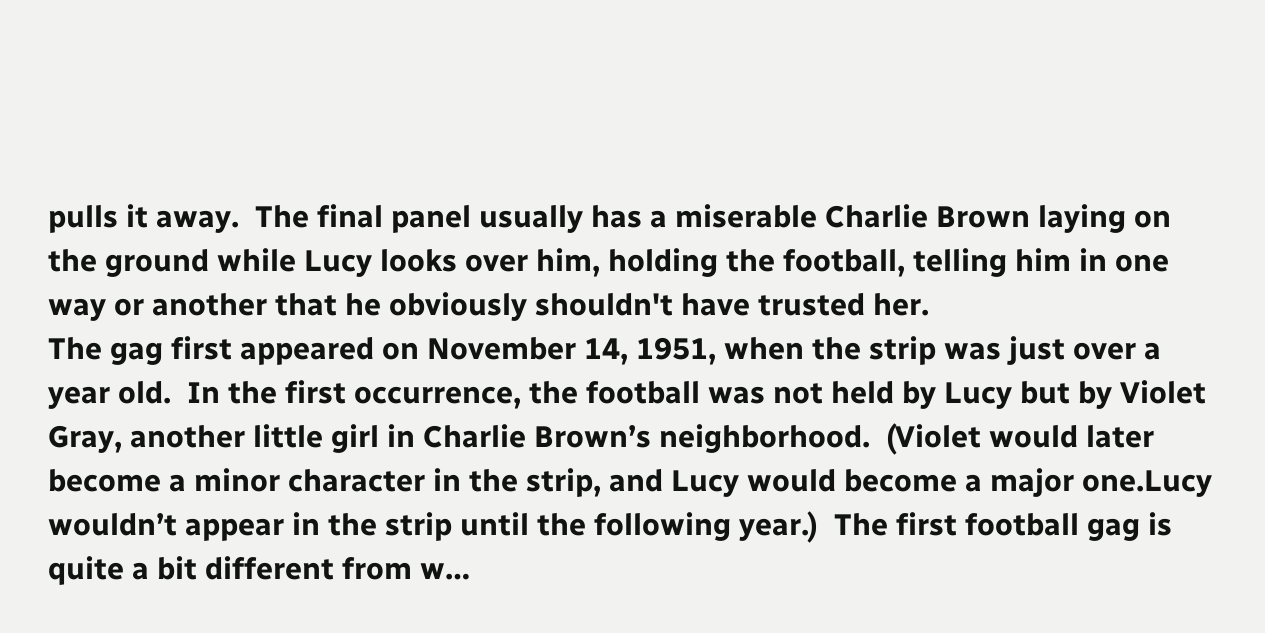pulls it away.  The final panel usually has a miserable Charlie Brown laying on the ground while Lucy looks over him, holding the football, telling him in one way or another that he obviously shouldn't have trusted her.
The gag first appeared on November 14, 1951, when the strip was just over a year old.  In the first occurrence, the football was not held by Lucy but by Violet Gray, another little girl in Charlie Brown’s neighborhood.  (Violet would later become a minor character in the strip, and Lucy would become a major one.Lucy wouldn’t appear in the strip until the following year.)  The first football gag is quite a bit different from w…